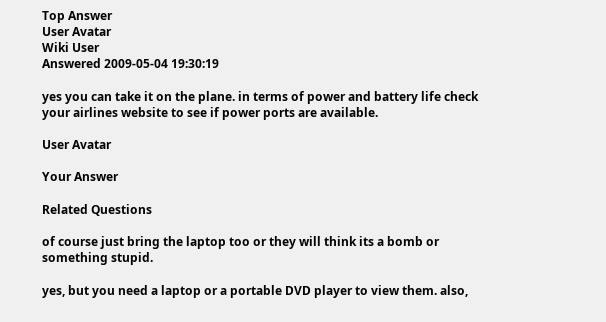Top Answer
User Avatar
Wiki User
Answered 2009-05-04 19:30:19

yes you can take it on the plane. in terms of power and battery life check your airlines website to see if power ports are available.

User Avatar

Your Answer

Related Questions

of course just bring the laptop too or they will think its a bomb or something stupid.

yes, but you need a laptop or a portable DVD player to view them. also,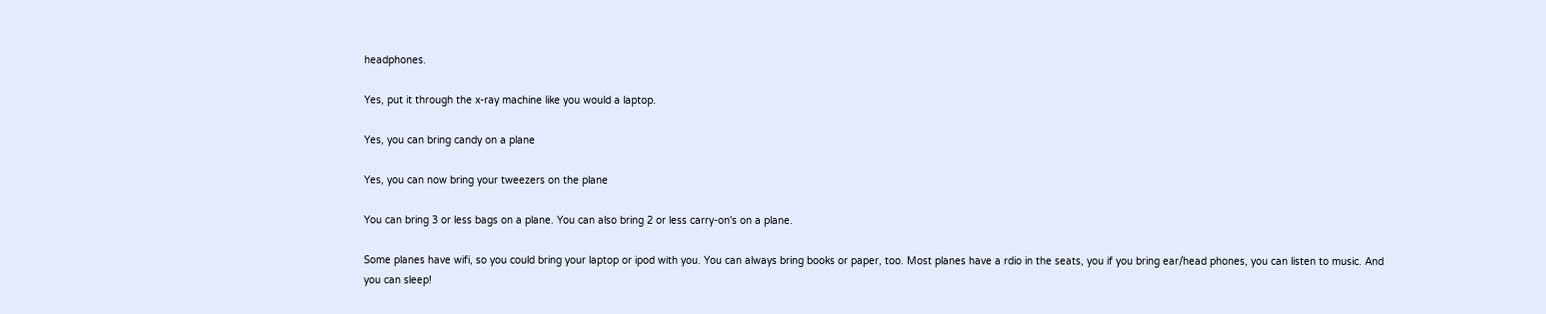headphones.

Yes, put it through the x-ray machine like you would a laptop.

Yes, you can bring candy on a plane

Yes, you can now bring your tweezers on the plane

You can bring 3 or less bags on a plane. You can also bring 2 or less carry-on's on a plane.

Some planes have wifi, so you could bring your laptop or ipod with you. You can always bring books or paper, too. Most planes have a rdio in the seats, you if you bring ear/head phones, you can listen to music. And you can sleep!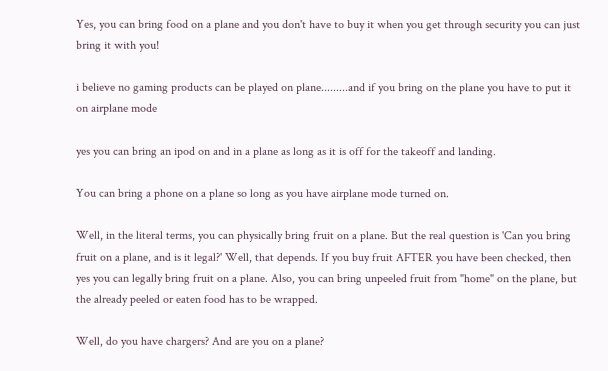Yes, you can bring food on a plane and you don't have to buy it when you get through security you can just bring it with you!

i believe no gaming products can be played on plane.........and if you bring on the plane you have to put it on airplane mode

yes you can bring an ipod on and in a plane as long as it is off for the takeoff and landing.

You can bring a phone on a plane so long as you have airplane mode turned on.

Well, in the literal terms, you can physically bring fruit on a plane. But the real question is 'Can you bring fruit on a plane, and is it legal?' Well, that depends. If you buy fruit AFTER you have been checked, then yes you can legally bring fruit on a plane. Also, you can bring unpeeled fruit from "home" on the plane, but the already peeled or eaten food has to be wrapped.

Well, do you have chargers? And are you on a plane?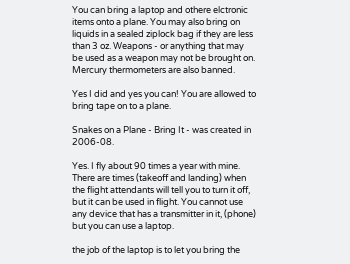You can bring a laptop and othere elctronic items onto a plane. You may also bring on liquids in a sealed ziplock bag if they are less than 3 oz. Weapons - or anything that may be used as a weapon may not be brought on. Mercury thermometers are also banned.

Yes I did and yes you can! You are allowed to bring tape on to a plane.

Snakes on a Plane - Bring It - was created in 2006-08.

Yes. I fly about 90 times a year with mine. There are times (takeoff and landing) when the flight attendants will tell you to turn it off, but it can be used in flight. You cannot use any device that has a transmitter in it, (phone) but you can use a laptop.

the job of the laptop is to let you bring the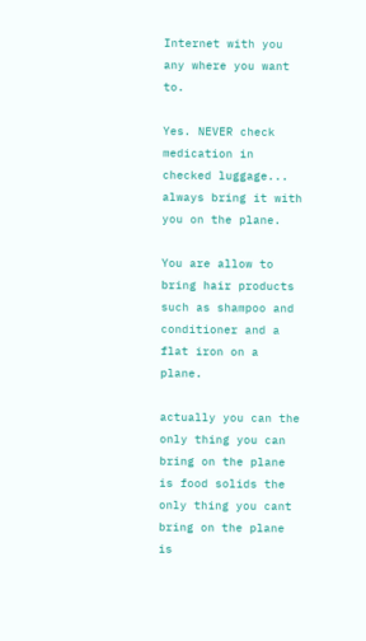Internet with you any where you want to.

Yes. NEVER check medication in checked luggage... always bring it with you on the plane.

You are allow to bring hair products such as shampoo and conditioner and a flat iron on a plane.

actually you can the only thing you can bring on the plane is food solids the only thing you cant bring on the plane is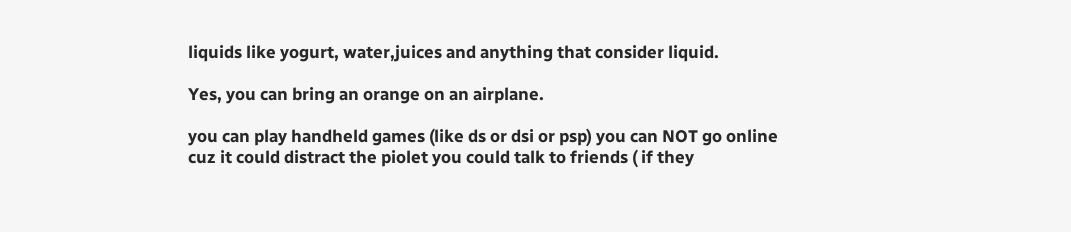liquids like yogurt, water,juices and anything that consider liquid.

Yes, you can bring an orange on an airplane.

you can play handheld games (like ds or dsi or psp) you can NOT go online cuz it could distract the piolet you could talk to friends ( if they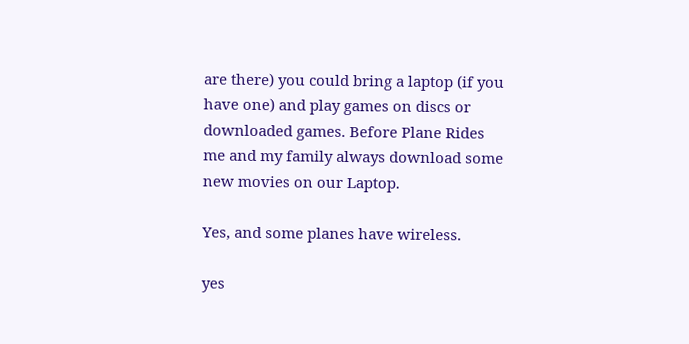are there) you could bring a laptop (if you have one) and play games on discs or downloaded games. Before Plane Rides me and my family always download some new movies on our Laptop.

Yes, and some planes have wireless.

yes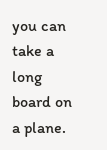you can take a long board on a plane.